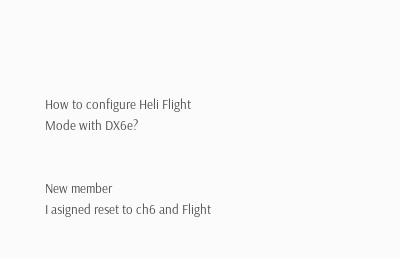How to configure Heli Flight Mode with DX6e?


New member
I asigned reset to ch6 and Flight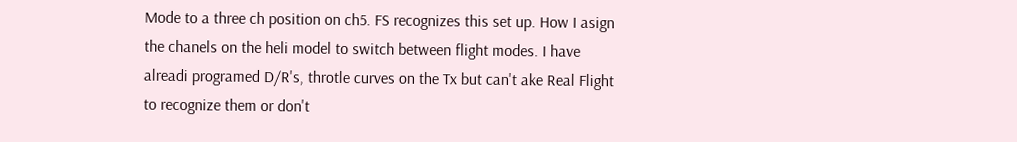Mode to a three ch position on ch5. FS recognizes this set up. How I asign the chanels on the heli model to switch between flight modes. I have alreadi programed D/R's, throtle curves on the Tx but can't ake Real Flight to recognize them or don't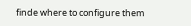finde where to configure them